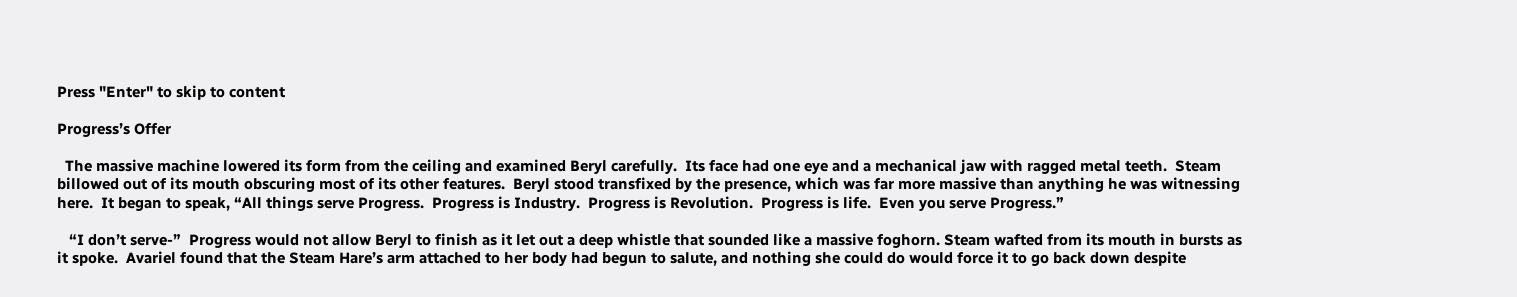Press "Enter" to skip to content

Progress’s Offer

  The massive machine lowered its form from the ceiling and examined Beryl carefully.  Its face had one eye and a mechanical jaw with ragged metal teeth.  Steam billowed out of its mouth obscuring most of its other features.  Beryl stood transfixed by the presence, which was far more massive than anything he was witnessing here.  It began to speak, “All things serve Progress.  Progress is Industry.  Progress is Revolution.  Progress is life.  Even you serve Progress.”

   “I don’t serve-”  Progress would not allow Beryl to finish as it let out a deep whistle that sounded like a massive foghorn. Steam wafted from its mouth in bursts as it spoke.  Avariel found that the Steam Hare’s arm attached to her body had begun to salute, and nothing she could do would force it to go back down despite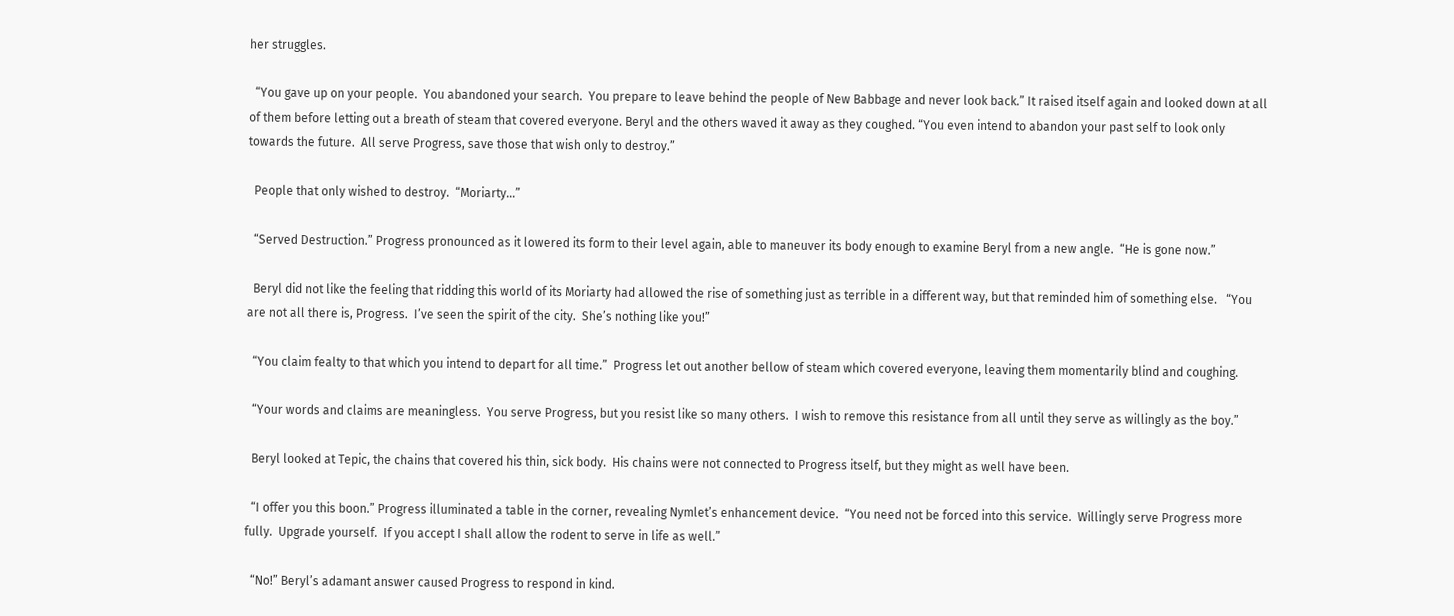her struggles.

  “You gave up on your people.  You abandoned your search.  You prepare to leave behind the people of New Babbage and never look back.” It raised itself again and looked down at all of them before letting out a breath of steam that covered everyone. Beryl and the others waved it away as they coughed. “You even intend to abandon your past self to look only towards the future.  All serve Progress, save those that wish only to destroy.”

  People that only wished to destroy.  “Moriarty…”

  “Served Destruction.” Progress pronounced as it lowered its form to their level again, able to maneuver its body enough to examine Beryl from a new angle.  “He is gone now.”

  Beryl did not like the feeling that ridding this world of its Moriarty had allowed the rise of something just as terrible in a different way, but that reminded him of something else.   “You are not all there is, Progress.  I’ve seen the spirit of the city.  She’s nothing like you!”

  “You claim fealty to that which you intend to depart for all time.”  Progress let out another bellow of steam which covered everyone, leaving them momentarily blind and coughing.

  “Your words and claims are meaningless.  You serve Progress, but you resist like so many others.  I wish to remove this resistance from all until they serve as willingly as the boy.”

  Beryl looked at Tepic, the chains that covered his thin, sick body.  His chains were not connected to Progress itself, but they might as well have been.

  “I offer you this boon.” Progress illuminated a table in the corner, revealing Nymlet’s enhancement device.  “You need not be forced into this service.  Willingly serve Progress more fully.  Upgrade yourself.  If you accept I shall allow the rodent to serve in life as well.”

  “No!” Beryl’s adamant answer caused Progress to respond in kind.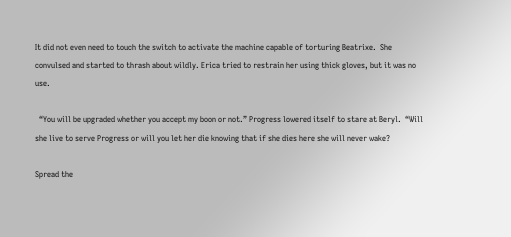It did not even need to touch the switch to activate the machine capable of torturing Beatrixe.  She convulsed and started to thrash about wildly. Erica tried to restrain her using thick gloves, but it was no use.

  “You will be upgraded whether you accept my boon or not.” Progress lowered itself to stare at Beryl.  “Will she live to serve Progress or will you let her die knowing that if she dies here she will never wake?

Spread the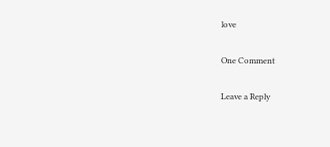love

One Comment

Leave a Reply